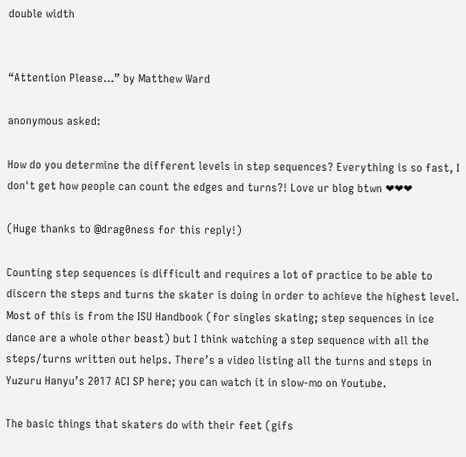double width


“Attention Please…” by Matthew Ward

anonymous asked:

How do you determine the different levels in step sequences? Everything is so fast, I don't get how people can count the edges and turns?! Love ur blog btwn ❤❤❤

(Huge thanks to @drag0ness for this reply!)

Counting step sequences is difficult and requires a lot of practice to be able to discern the steps and turns the skater is doing in order to achieve the highest level. Most of this is from the ISU Handbook (for singles skating; step sequences in ice dance are a whole other beast) but I think watching a step sequence with all the steps/turns written out helps. There’s a video listing all the turns and steps in Yuzuru Hanyu’s 2017 ACI SP here; you can watch it in slow-mo on Youtube.

The basic things that skaters do with their feet (gifs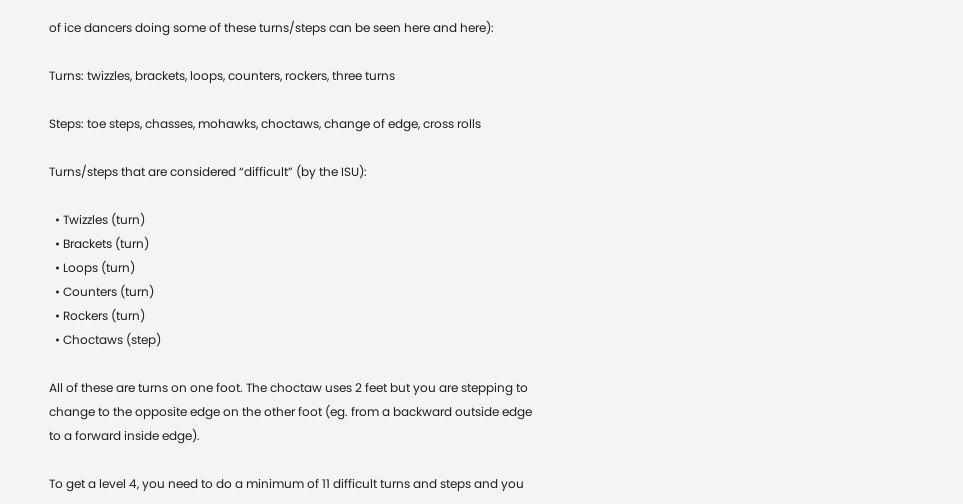of ice dancers doing some of these turns/steps can be seen here and here):

Turns: twizzles, brackets, loops, counters, rockers, three turns

Steps: toe steps, chasses, mohawks, choctaws, change of edge, cross rolls

Turns/steps that are considered “difficult” (by the ISU):

  • Twizzles (turn)
  • Brackets (turn)
  • Loops (turn)
  • Counters (turn)
  • Rockers (turn)
  • Choctaws (step)

All of these are turns on one foot. The choctaw uses 2 feet but you are stepping to change to the opposite edge on the other foot (eg. from a backward outside edge to a forward inside edge).

To get a level 4, you need to do a minimum of 11 difficult turns and steps and you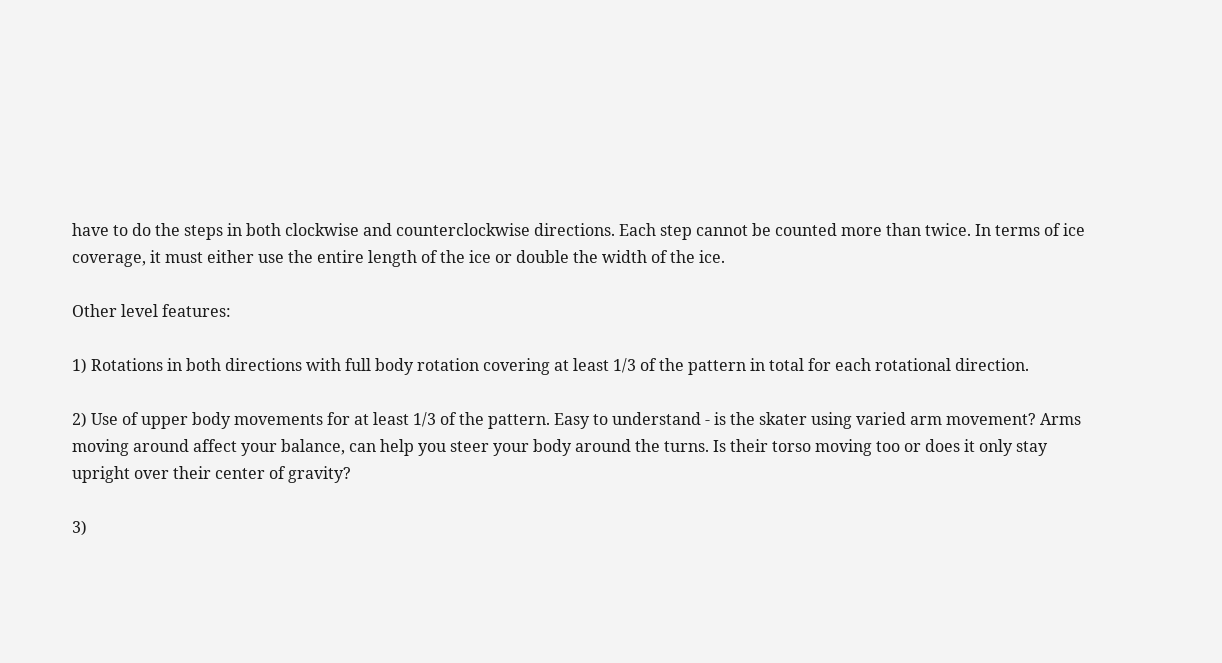have to do the steps in both clockwise and counterclockwise directions. Each step cannot be counted more than twice. In terms of ice coverage, it must either use the entire length of the ice or double the width of the ice.

Other level features:

1) Rotations in both directions with full body rotation covering at least 1/3 of the pattern in total for each rotational direction.

2) Use of upper body movements for at least 1/3 of the pattern. Easy to understand - is the skater using varied arm movement? Arms moving around affect your balance, can help you steer your body around the turns. Is their torso moving too or does it only stay upright over their center of gravity?

3)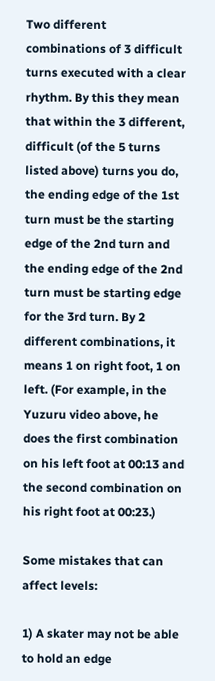Two different combinations of 3 difficult turns executed with a clear rhythm. By this they mean that within the 3 different, difficult (of the 5 turns listed above) turns you do, the ending edge of the 1st turn must be the starting edge of the 2nd turn and the ending edge of the 2nd turn must be starting edge for the 3rd turn. By 2 different combinations, it means 1 on right foot, 1 on left. (For example, in the Yuzuru video above, he does the first combination on his left foot at 00:13 and the second combination on his right foot at 00:23.)

Some mistakes that can affect levels:

1) A skater may not be able to hold an edge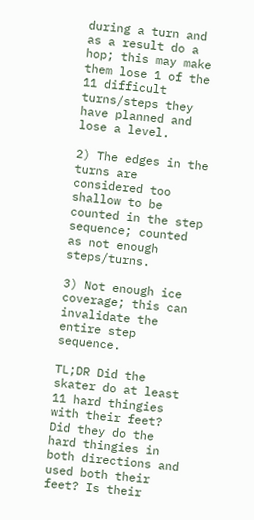during a turn and as a result do a hop; this may make them lose 1 of the 11 difficult turns/steps they have planned and lose a level.

2) The edges in the turns are considered too shallow to be counted in the step sequence; counted as not enough steps/turns.

3) Not enough ice coverage; this can invalidate the entire step sequence.

TL;DR Did the skater do at least 11 hard thingies with their feet? Did they do the hard thingies in both directions and used both their feet? Is their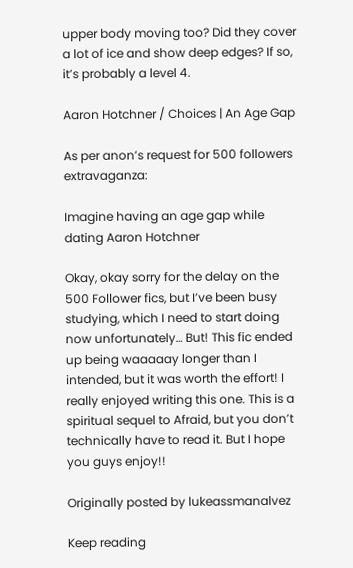upper body moving too? Did they cover a lot of ice and show deep edges? If so, it’s probably a level 4.

Aaron Hotchner / Choices | An Age Gap

As per anon’s request for 500 followers extravaganza:

Imagine having an age gap while dating Aaron Hotchner

Okay, okay sorry for the delay on the 500 Follower fics, but I’ve been busy studying, which I need to start doing now unfortunately… But! This fic ended up being waaaaay longer than I intended, but it was worth the effort! I really enjoyed writing this one. This is a spiritual sequel to Afraid, but you don’t technically have to read it. But I hope you guys enjoy!!

Originally posted by lukeassmanalvez

Keep reading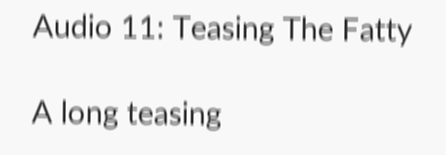Audio 11: Teasing The Fatty

A long teasing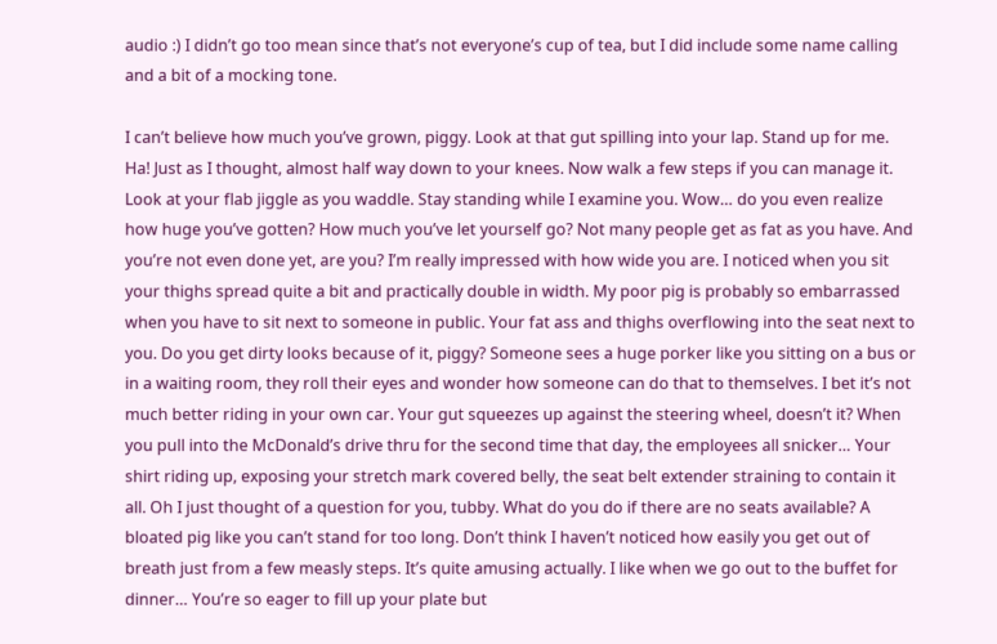audio :) I didn’t go too mean since that’s not everyone’s cup of tea, but I did include some name calling and a bit of a mocking tone.

I can’t believe how much you’ve grown, piggy. Look at that gut spilling into your lap. Stand up for me. Ha! Just as I thought, almost half way down to your knees. Now walk a few steps if you can manage it. Look at your flab jiggle as you waddle. Stay standing while I examine you. Wow… do you even realize how huge you’ve gotten? How much you’ve let yourself go? Not many people get as fat as you have. And you’re not even done yet, are you? I’m really impressed with how wide you are. I noticed when you sit your thighs spread quite a bit and practically double in width. My poor pig is probably so embarrassed when you have to sit next to someone in public. Your fat ass and thighs overflowing into the seat next to you. Do you get dirty looks because of it, piggy? Someone sees a huge porker like you sitting on a bus or in a waiting room, they roll their eyes and wonder how someone can do that to themselves. I bet it’s not much better riding in your own car. Your gut squeezes up against the steering wheel, doesn’t it? When you pull into the McDonald’s drive thru for the second time that day, the employees all snicker… Your shirt riding up, exposing your stretch mark covered belly, the seat belt extender straining to contain it all. Oh I just thought of a question for you, tubby. What do you do if there are no seats available? A bloated pig like you can’t stand for too long. Don’t think I haven’t noticed how easily you get out of breath just from a few measly steps. It’s quite amusing actually. I like when we go out to the buffet for dinner… You’re so eager to fill up your plate but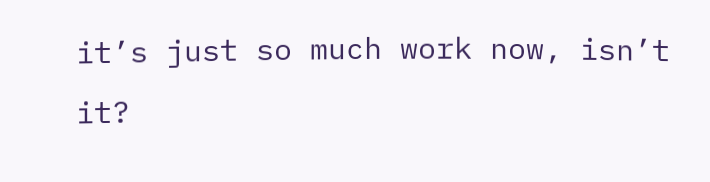it’s just so much work now, isn’t it?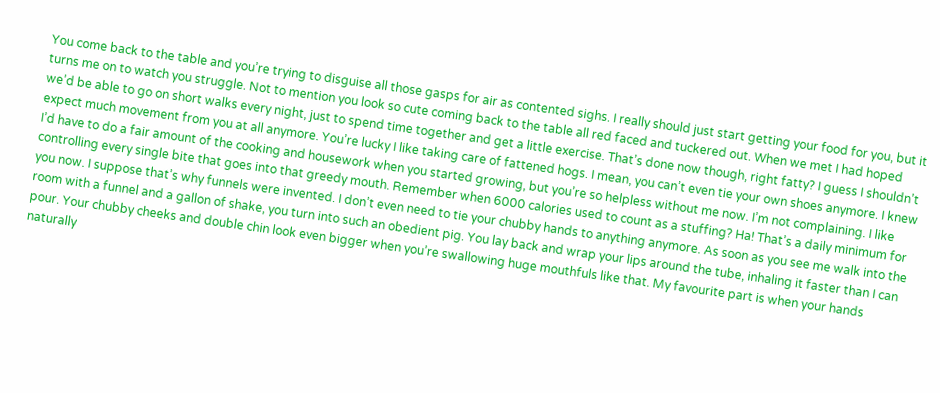You come back to the table and you’re trying to disguise all those gasps for air as contented sighs. I really should just start getting your food for you, but it turns me on to watch you struggle. Not to mention you look so cute coming back to the table all red faced and tuckered out. When we met I had hoped we’d be able to go on short walks every night, just to spend time together and get a little exercise. That’s done now though, right fatty? I guess I shouldn’t expect much movement from you at all anymore. You’re lucky I like taking care of fattened hogs. I mean, you can’t even tie your own shoes anymore. I knew I’d have to do a fair amount of the cooking and housework when you started growing, but you’re so helpless without me now. I’m not complaining. I like controlling every single bite that goes into that greedy mouth. Remember when 6000 calories used to count as a stuffing? Ha! That’s a daily minimum for you now. I suppose that’s why funnels were invented. I don’t even need to tie your chubby hands to anything anymore. As soon as you see me walk into the room with a funnel and a gallon of shake, you turn into such an obedient pig. You lay back and wrap your lips around the tube, inhaling it faster than I can pour. Your chubby cheeks and double chin look even bigger when you’re swallowing huge mouthfuls like that. My favourite part is when your hands naturally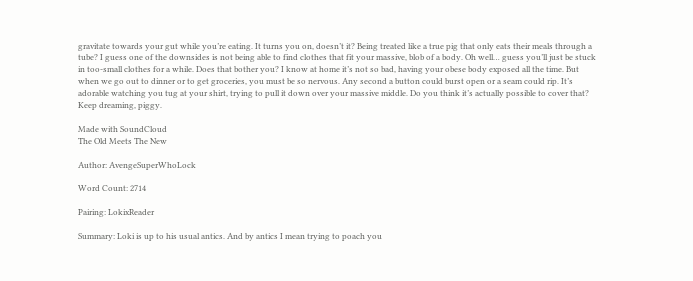gravitate towards your gut while you’re eating. It turns you on, doesn’t it? Being treated like a true pig that only eats their meals through a tube? I guess one of the downsides is not being able to find clothes that fit your massive, blob of a body. Oh well… guess you’ll just be stuck in too-small clothes for a while. Does that bother you? I know at home it’s not so bad, having your obese body exposed all the time. But when we go out to dinner or to get groceries, you must be so nervous. Any second a button could burst open or a seam could rip. It’s adorable watching you tug at your shirt, trying to pull it down over your massive middle. Do you think it’s actually possible to cover that? Keep dreaming, piggy.

Made with SoundCloud
The Old Meets The New

Author: AvengeSuperWhoLock

Word Count: 2714

Pairing: LokixReader

Summary: Loki is up to his usual antics. And by antics I mean trying to poach you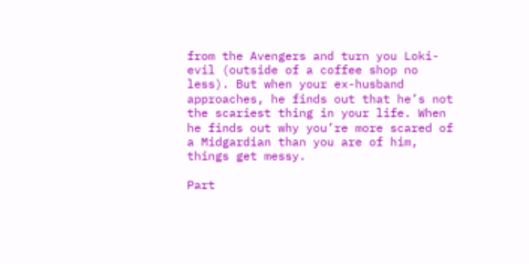from the Avengers and turn you Loki-evil (outside of a coffee shop no less). But when your ex-husband approaches, he finds out that he’s not the scariest thing in your life. When he finds out why you’re more scared of a Midgardian than you are of him, things get messy.

Part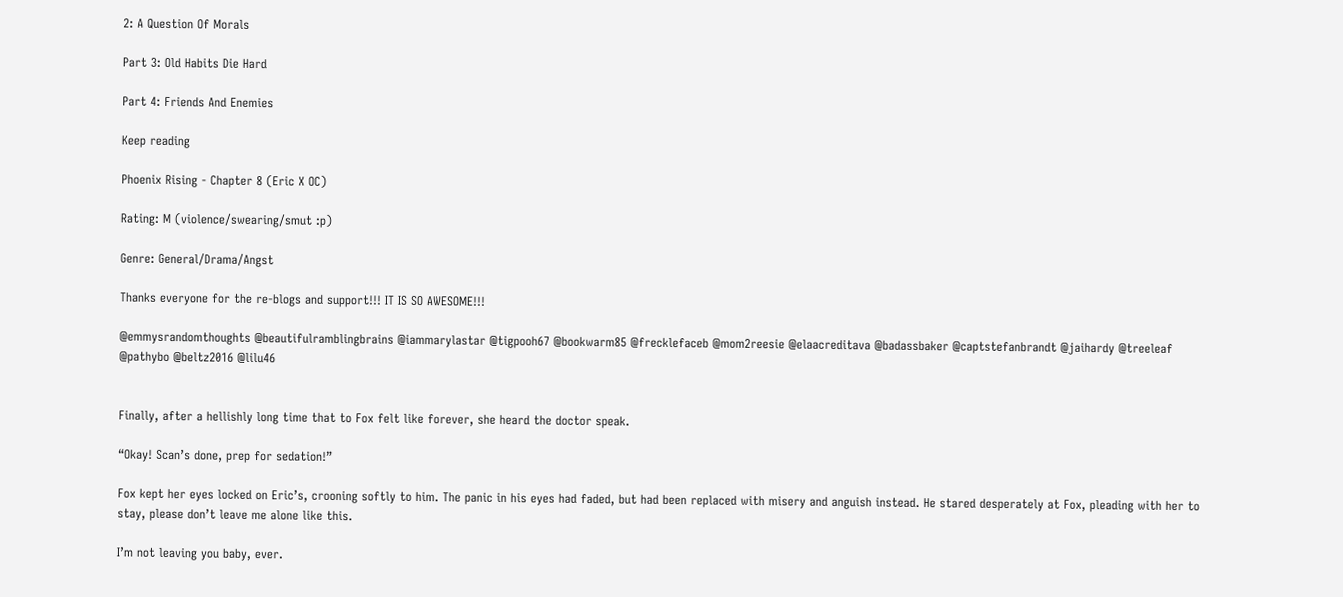2: A Question Of Morals

Part 3: Old Habits Die Hard

Part 4: Friends And Enemies

Keep reading

Phoenix Rising - Chapter 8 (Eric X OC)

Rating: M (violence/swearing/smut :p)

Genre: General/Drama/Angst

Thanks everyone for the re-blogs and support!!! IT IS SO AWESOME!!!

@emmysrandomthoughts @beautifulramblingbrains @iammarylastar @tigpooh67 @bookwarm85 @frecklefaceb @mom2reesie @elaacreditava @badassbaker @captstefanbrandt @jaihardy @treeleaf @pathybo @beltz2016 @lilu46


Finally, after a hellishly long time that to Fox felt like forever, she heard the doctor speak.

“Okay! Scan’s done, prep for sedation!”

Fox kept her eyes locked on Eric’s, crooning softly to him. The panic in his eyes had faded, but had been replaced with misery and anguish instead. He stared desperately at Fox, pleading with her to stay, please don’t leave me alone like this.

I’m not leaving you baby, ever.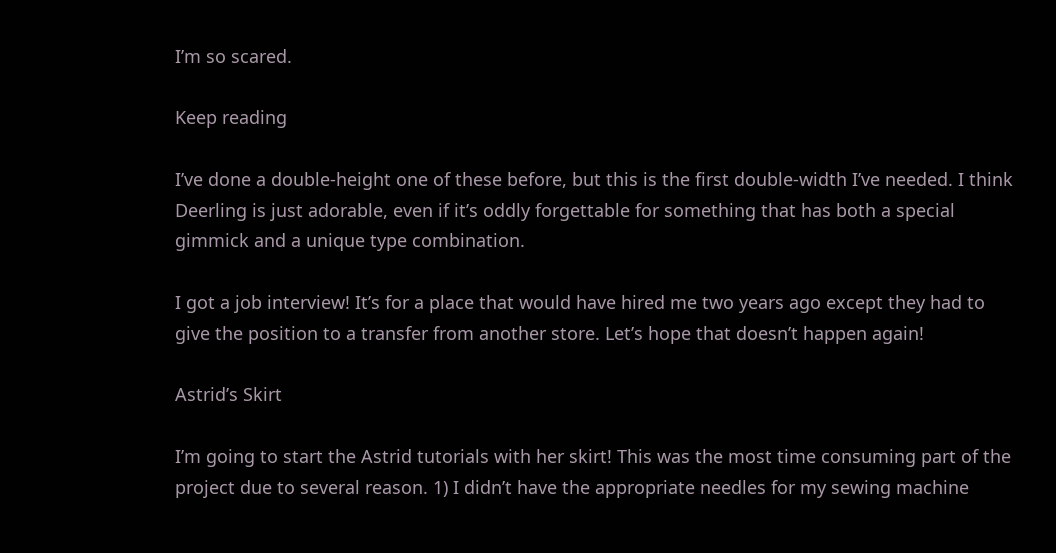I’m so scared.

Keep reading

I’ve done a double-height one of these before, but this is the first double-width I’ve needed. I think Deerling is just adorable, even if it’s oddly forgettable for something that has both a special gimmick and a unique type combination.

I got a job interview! It’s for a place that would have hired me two years ago except they had to give the position to a transfer from another store. Let’s hope that doesn’t happen again!

Astrid’s Skirt

I’m going to start the Astrid tutorials with her skirt! This was the most time consuming part of the project due to several reason. 1) I didn’t have the appropriate needles for my sewing machine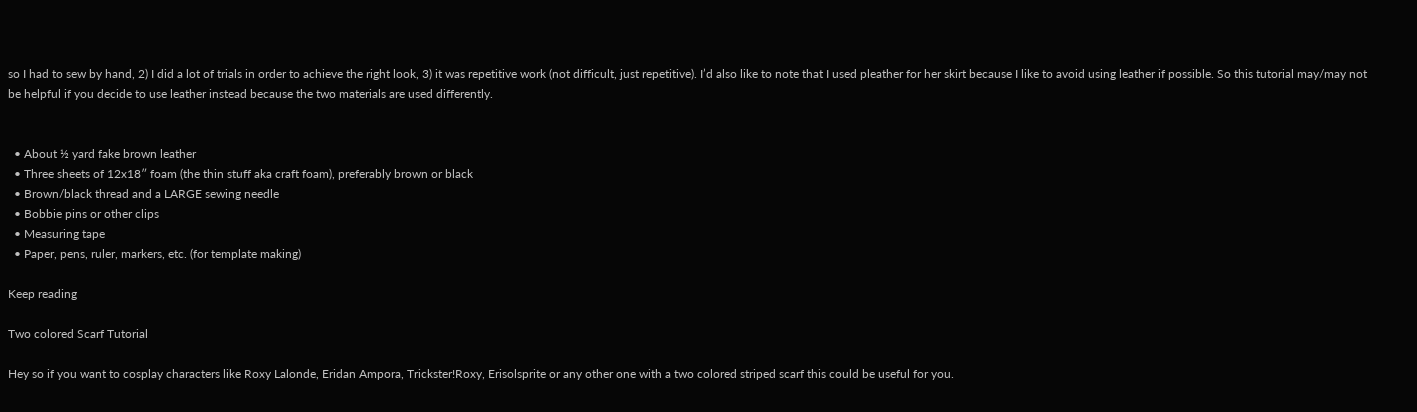so I had to sew by hand, 2) I did a lot of trials in order to achieve the right look, 3) it was repetitive work (not difficult, just repetitive). I’d also like to note that I used pleather for her skirt because I like to avoid using leather if possible. So this tutorial may/may not be helpful if you decide to use leather instead because the two materials are used differently.


  • About ½ yard fake brown leather
  • Three sheets of 12x18″ foam (the thin stuff aka craft foam), preferably brown or black
  • Brown/black thread and a LARGE sewing needle
  • Bobbie pins or other clips
  • Measuring tape
  • Paper, pens, ruler, markers, etc. (for template making)

Keep reading

Two colored Scarf Tutorial

Hey so if you want to cosplay characters like Roxy Lalonde, Eridan Ampora, Trickster!Roxy, Erisolsprite or any other one with a two colored striped scarf this could be useful for you.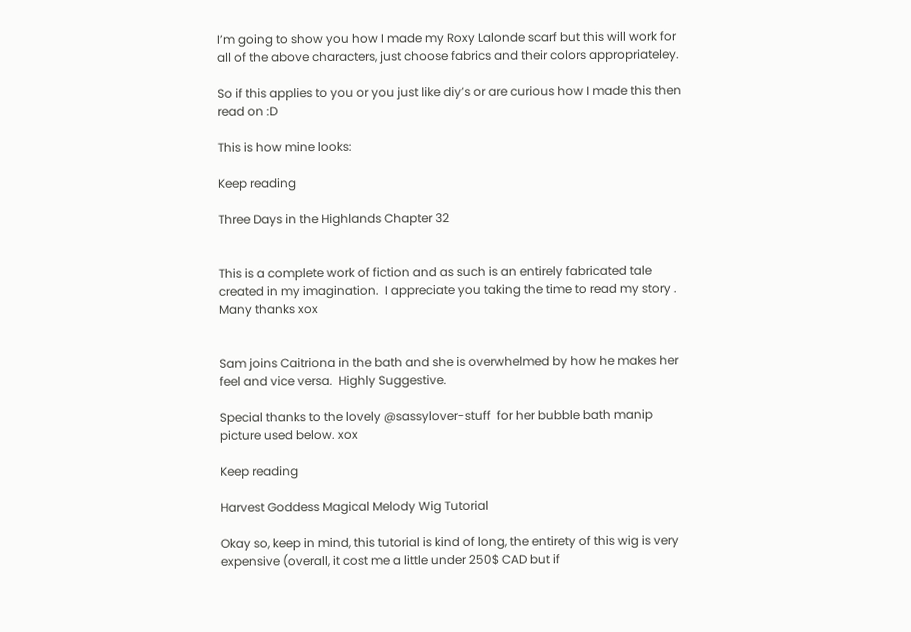I’m going to show you how I made my Roxy Lalonde scarf but this will work for all of the above characters, just choose fabrics and their colors appropriateley.

So if this applies to you or you just like diy’s or are curious how I made this then read on :D

This is how mine looks:

Keep reading

Three Days in the Highlands Chapter 32


This is a complete work of fiction and as such is an entirely fabricated tale created in my imagination.  I appreciate you taking the time to read my story . Many thanks xox


Sam joins Caitriona in the bath and she is overwhelmed by how he makes her feel and vice versa.  Highly Suggestive.

Special thanks to the lovely @sassylover-stuff  for her bubble bath manip picture used below. xox

Keep reading

Harvest Goddess Magical Melody Wig Tutorial

Okay so, keep in mind, this tutorial is kind of long, the entirety of this wig is very expensive (overall, it cost me a little under 250$ CAD but if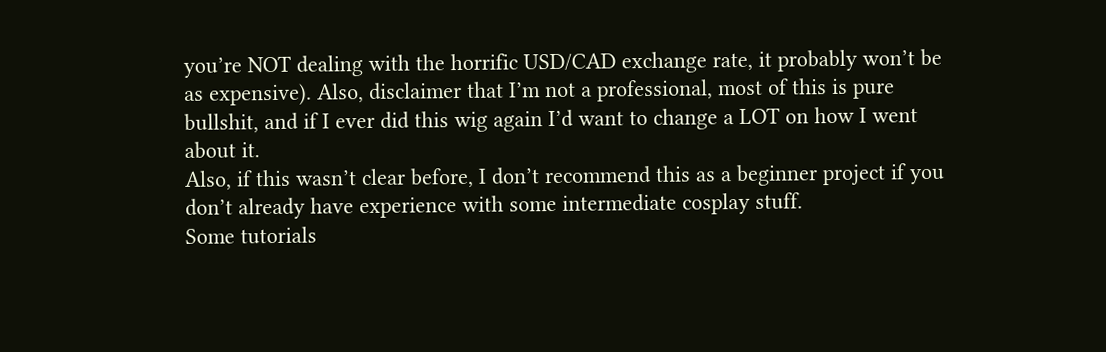you’re NOT dealing with the horrific USD/CAD exchange rate, it probably won’t be as expensive). Also, disclaimer that I’m not a professional, most of this is pure bullshit, and if I ever did this wig again I’d want to change a LOT on how I went about it.
Also, if this wasn’t clear before, I don’t recommend this as a beginner project if you don’t already have experience with some intermediate cosplay stuff.
Some tutorials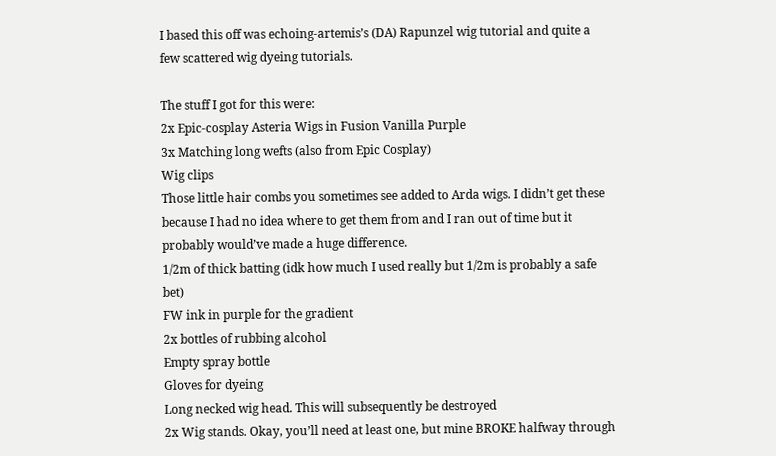I based this off was echoing-artemis’s (DA) Rapunzel wig tutorial and quite a few scattered wig dyeing tutorials.

The stuff I got for this were:
2x Epic-cosplay Asteria Wigs in Fusion Vanilla Purple
3x Matching long wefts (also from Epic Cosplay)
Wig clips
Those little hair combs you sometimes see added to Arda wigs. I didn’t get these because I had no idea where to get them from and I ran out of time but it probably would’ve made a huge difference.
1/2m of thick batting (idk how much I used really but 1/2m is probably a safe bet)
FW ink in purple for the gradient
2x bottles of rubbing alcohol
Empty spray bottle
Gloves for dyeing
Long necked wig head. This will subsequently be destroyed
2x Wig stands. Okay, you’ll need at least one, but mine BROKE halfway through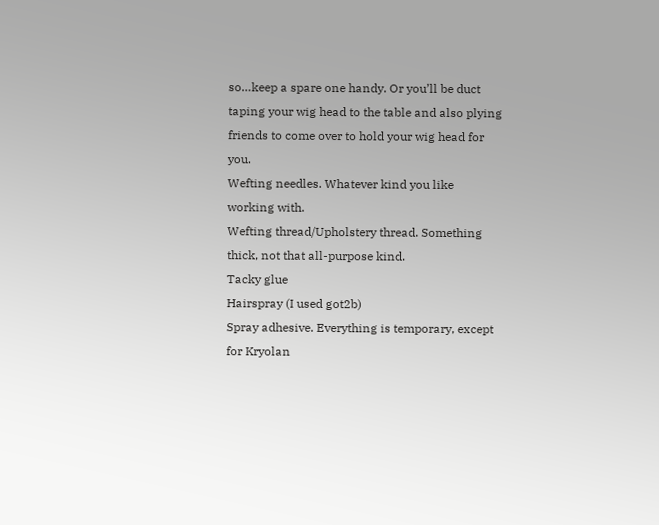so…keep a spare one handy. Or you’ll be duct taping your wig head to the table and also plying friends to come over to hold your wig head for you.
Wefting needles. Whatever kind you like working with.
Wefting thread/Upholstery thread. Something thick, not that all-purpose kind.
Tacky glue
Hairspray (I used got2b)
Spray adhesive. Everything is temporary, except for Kryolan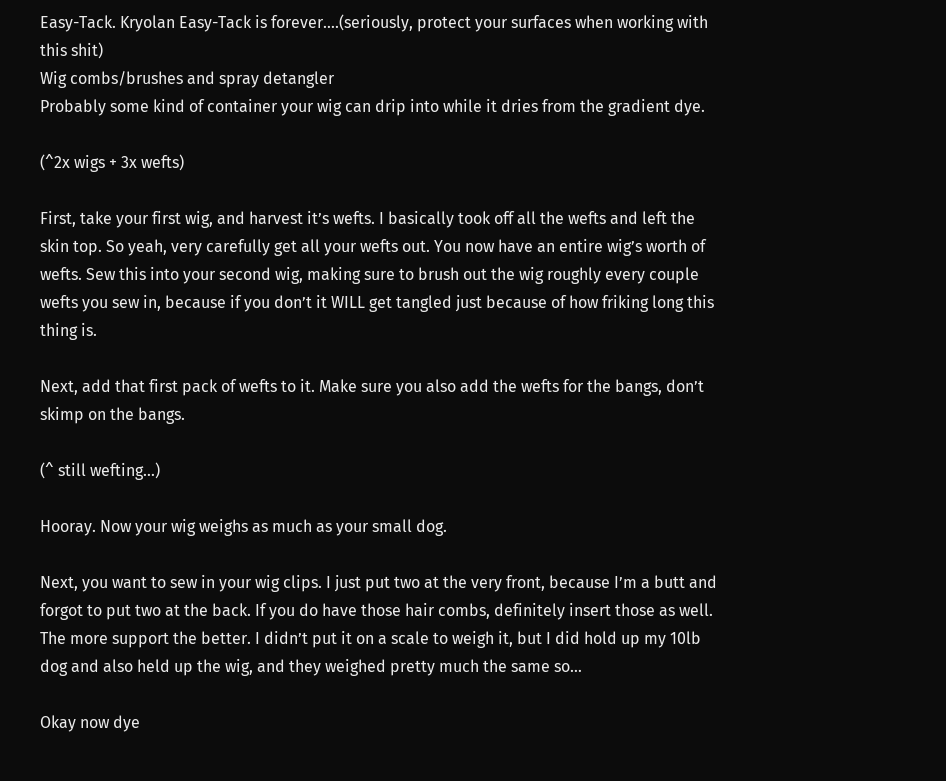Easy-Tack. Kryolan Easy-Tack is forever….(seriously, protect your surfaces when working with this shit)
Wig combs/brushes and spray detangler
Probably some kind of container your wig can drip into while it dries from the gradient dye.

(^2x wigs + 3x wefts)

First, take your first wig, and harvest it’s wefts. I basically took off all the wefts and left the skin top. So yeah, very carefully get all your wefts out. You now have an entire wig’s worth of wefts. Sew this into your second wig, making sure to brush out the wig roughly every couple wefts you sew in, because if you don’t it WILL get tangled just because of how friking long this thing is.

Next, add that first pack of wefts to it. Make sure you also add the wefts for the bangs, don’t skimp on the bangs.

(^ still wefting…)

Hooray. Now your wig weighs as much as your small dog.

Next, you want to sew in your wig clips. I just put two at the very front, because I’m a butt and forgot to put two at the back. If you do have those hair combs, definitely insert those as well. The more support the better. I didn’t put it on a scale to weigh it, but I did hold up my 10lb dog and also held up the wig, and they weighed pretty much the same so…

Okay now dye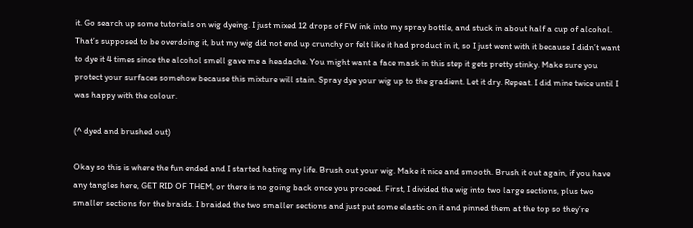it. Go search up some tutorials on wig dyeing. I just mixed 12 drops of FW ink into my spray bottle, and stuck in about half a cup of alcohol. That’s supposed to be overdoing it, but my wig did not end up crunchy or felt like it had product in it, so I just went with it because I didn’t want to dye it 4 times since the alcohol smell gave me a headache. You might want a face mask in this step it gets pretty stinky. Make sure you protect your surfaces somehow because this mixture will stain. Spray dye your wig up to the gradient. Let it dry. Repeat. I did mine twice until I was happy with the colour.

(^ dyed and brushed out)

Okay so this is where the fun ended and I started hating my life. Brush out your wig. Make it nice and smooth. Brush it out again, if you have any tangles here, GET RID OF THEM, or there is no going back once you proceed. First, I divided the wig into two large sections, plus two smaller sections for the braids. I braided the two smaller sections and just put some elastic on it and pinned them at the top so they’re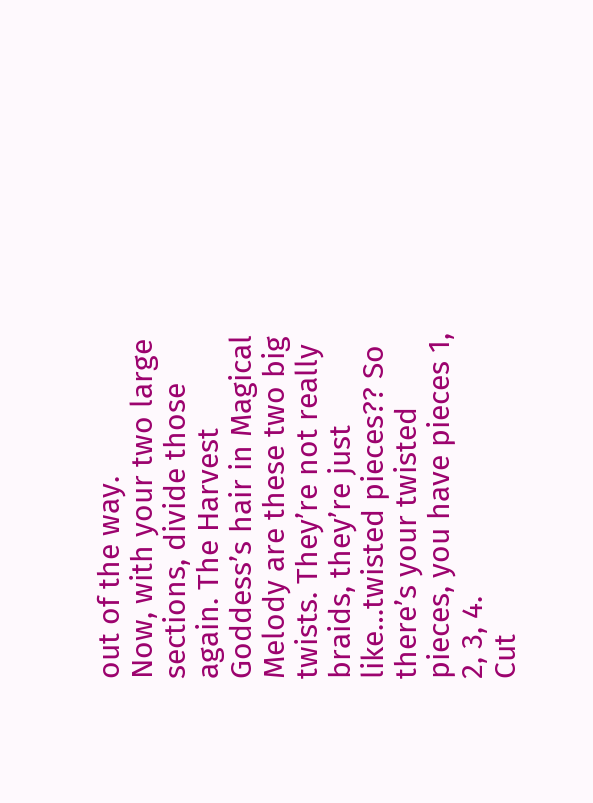out of the way.
Now, with your two large sections, divide those again. The Harvest Goddess’s hair in Magical Melody are these two big twists. They’re not really braids, they’re just like…twisted pieces?? So there’s your twisted pieces, you have pieces 1, 2, 3, 4.
Cut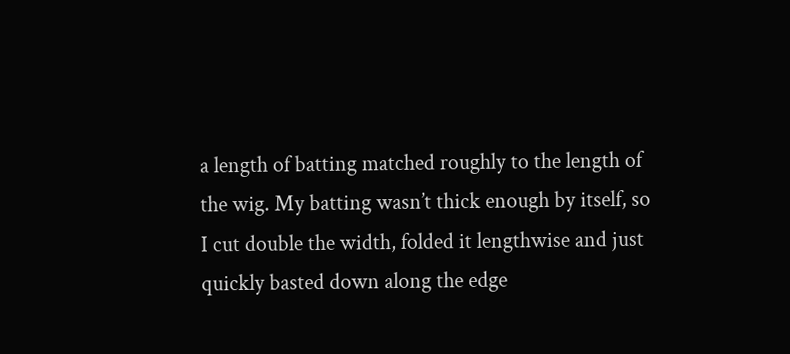a length of batting matched roughly to the length of the wig. My batting wasn’t thick enough by itself, so I cut double the width, folded it lengthwise and just quickly basted down along the edge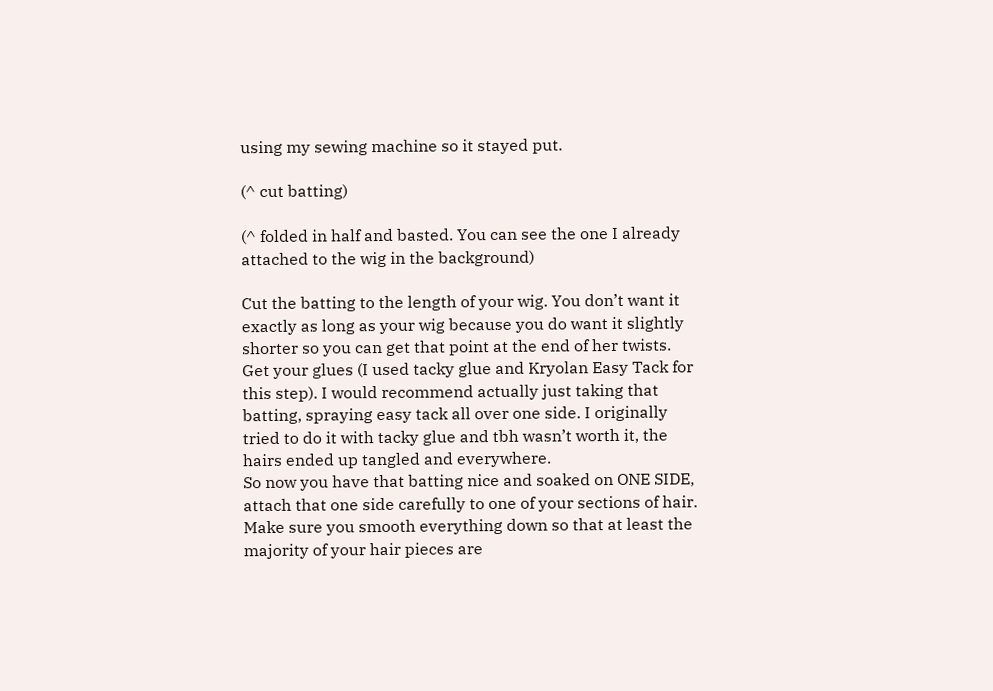using my sewing machine so it stayed put.

(^ cut batting)

(^ folded in half and basted. You can see the one I already attached to the wig in the background)

Cut the batting to the length of your wig. You don’t want it exactly as long as your wig because you do want it slightly shorter so you can get that point at the end of her twists.
Get your glues (I used tacky glue and Kryolan Easy Tack for this step). I would recommend actually just taking that batting, spraying easy tack all over one side. I originally tried to do it with tacky glue and tbh wasn’t worth it, the hairs ended up tangled and everywhere.
So now you have that batting nice and soaked on ONE SIDE, attach that one side carefully to one of your sections of hair. Make sure you smooth everything down so that at least the majority of your hair pieces are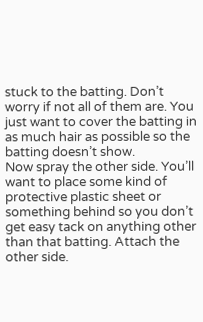stuck to the batting. Don’t worry if not all of them are. You just want to cover the batting in as much hair as possible so the batting doesn’t show.
Now spray the other side. You’ll want to place some kind of protective plastic sheet or something behind so you don’t get easy tack on anything other than that batting. Attach the other side.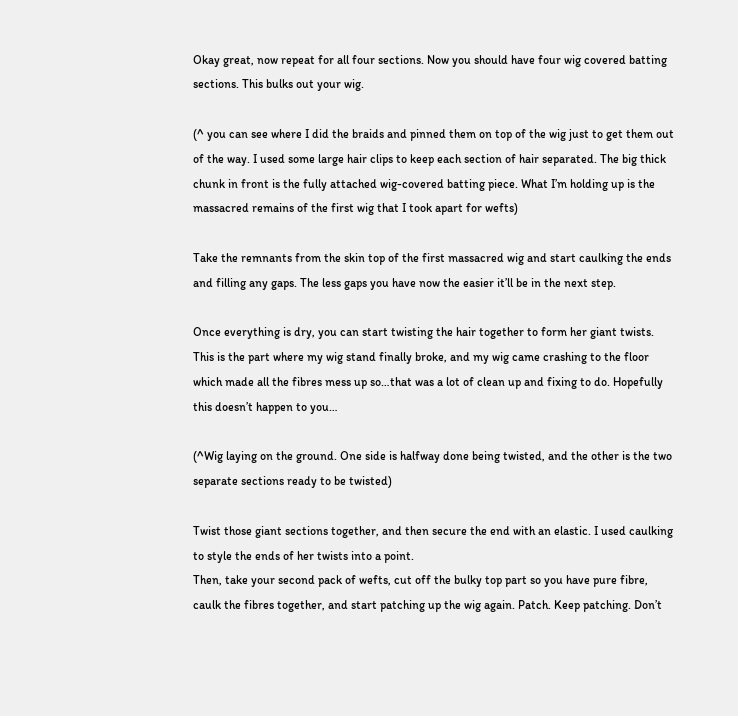Okay great, now repeat for all four sections. Now you should have four wig covered batting sections. This bulks out your wig.

(^ you can see where I did the braids and pinned them on top of the wig just to get them out of the way. I used some large hair clips to keep each section of hair separated. The big thick chunk in front is the fully attached wig-covered batting piece. What I’m holding up is the massacred remains of the first wig that I took apart for wefts)

Take the remnants from the skin top of the first massacred wig and start caulking the ends and filling any gaps. The less gaps you have now the easier it’ll be in the next step.

Once everything is dry, you can start twisting the hair together to form her giant twists. This is the part where my wig stand finally broke, and my wig came crashing to the floor which made all the fibres mess up so…that was a lot of clean up and fixing to do. Hopefully this doesn’t happen to you…

(^Wig laying on the ground. One side is halfway done being twisted, and the other is the two separate sections ready to be twisted)

Twist those giant sections together, and then secure the end with an elastic. I used caulking to style the ends of her twists into a point.
Then, take your second pack of wefts, cut off the bulky top part so you have pure fibre, caulk the fibres together, and start patching up the wig again. Patch. Keep patching. Don’t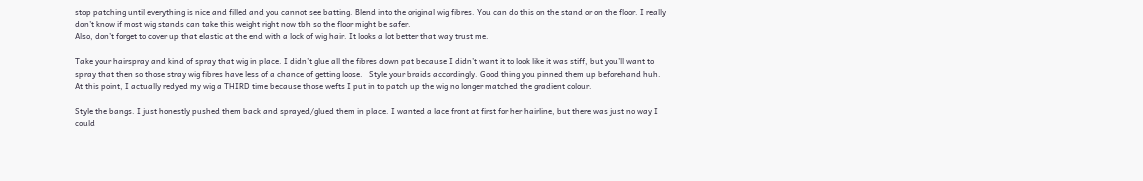stop patching until everything is nice and filled and you cannot see batting. Blend into the original wig fibres. You can do this on the stand or on the floor. I really don’t know if most wig stands can take this weight right now tbh so the floor might be safer.
Also, don’t forget to cover up that elastic at the end with a lock of wig hair. It looks a lot better that way trust me.

Take your hairspray and kind of spray that wig in place. I didn’t glue all the fibres down pat because I didn’t want it to look like it was stiff, but you’ll want to spray that then so those stray wig fibres have less of a chance of getting loose.   Style your braids accordingly. Good thing you pinned them up beforehand huh.
At this point, I actually redyed my wig a THIRD time because those wefts I put in to patch up the wig no longer matched the gradient colour.

Style the bangs. I just honestly pushed them back and sprayed/glued them in place. I wanted a lace front at first for her hairline, but there was just no way I could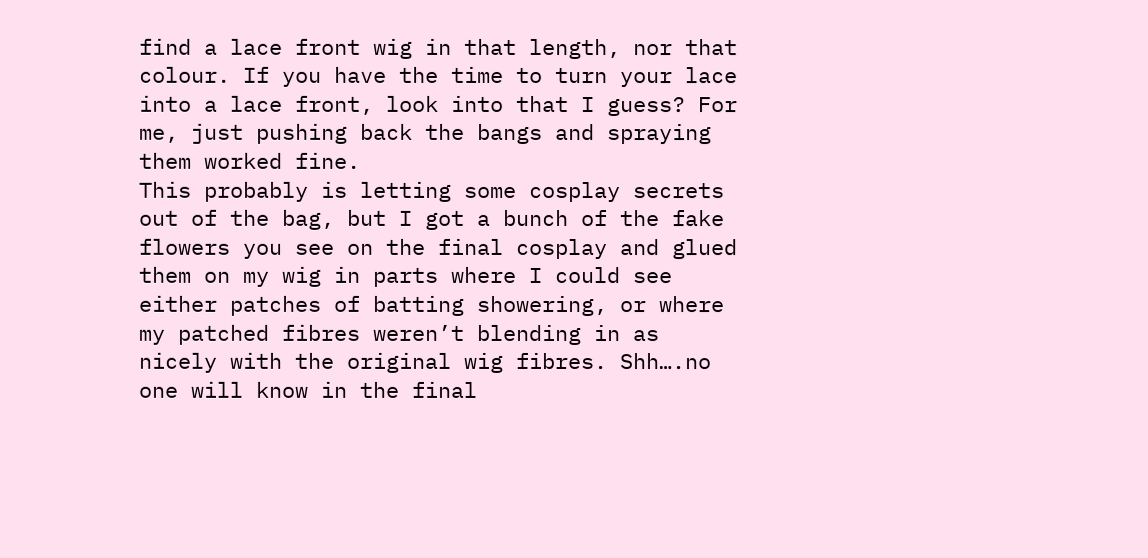find a lace front wig in that length, nor that colour. If you have the time to turn your lace into a lace front, look into that I guess? For me, just pushing back the bangs and spraying them worked fine.
This probably is letting some cosplay secrets out of the bag, but I got a bunch of the fake flowers you see on the final cosplay and glued them on my wig in parts where I could see either patches of batting showering, or where my patched fibres weren’t blending in as nicely with the original wig fibres. Shh….no one will know in the final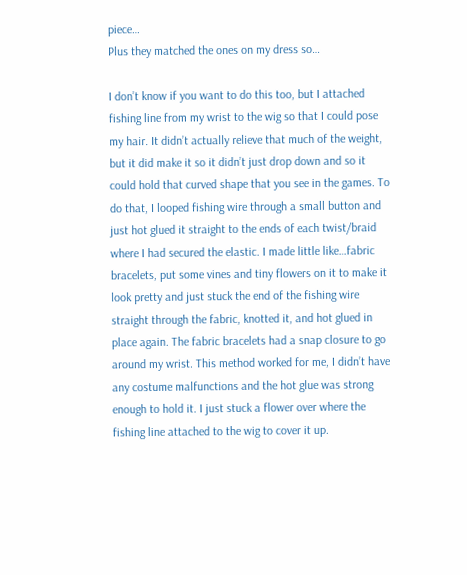piece…
Plus they matched the ones on my dress so…

I don’t know if you want to do this too, but I attached fishing line from my wrist to the wig so that I could pose my hair. It didn’t actually relieve that much of the weight, but it did make it so it didn’t just drop down and so it could hold that curved shape that you see in the games. To do that, I looped fishing wire through a small button and just hot glued it straight to the ends of each twist/braid where I had secured the elastic. I made little like…fabric bracelets, put some vines and tiny flowers on it to make it look pretty and just stuck the end of the fishing wire straight through the fabric, knotted it, and hot glued in place again. The fabric bracelets had a snap closure to go around my wrist. This method worked for me, I didn’t have any costume malfunctions and the hot glue was strong enough to hold it. I just stuck a flower over where the fishing line attached to the wig to cover it up.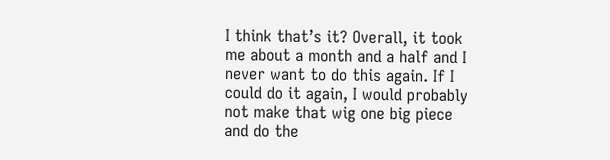I think that’s it? Overall, it took me about a month and a half and I never want to do this again. If I could do it again, I would probably not make that wig one big piece and do the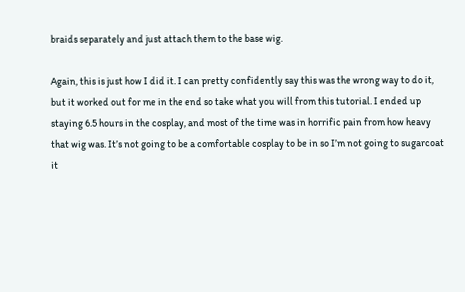braids separately and just attach them to the base wig.

Again, this is just how I did it. I can pretty confidently say this was the wrong way to do it, but it worked out for me in the end so take what you will from this tutorial. I ended up staying 6.5 hours in the cosplay, and most of the time was in horrific pain from how heavy that wig was. It’s not going to be a comfortable cosplay to be in so I’m not going to sugarcoat it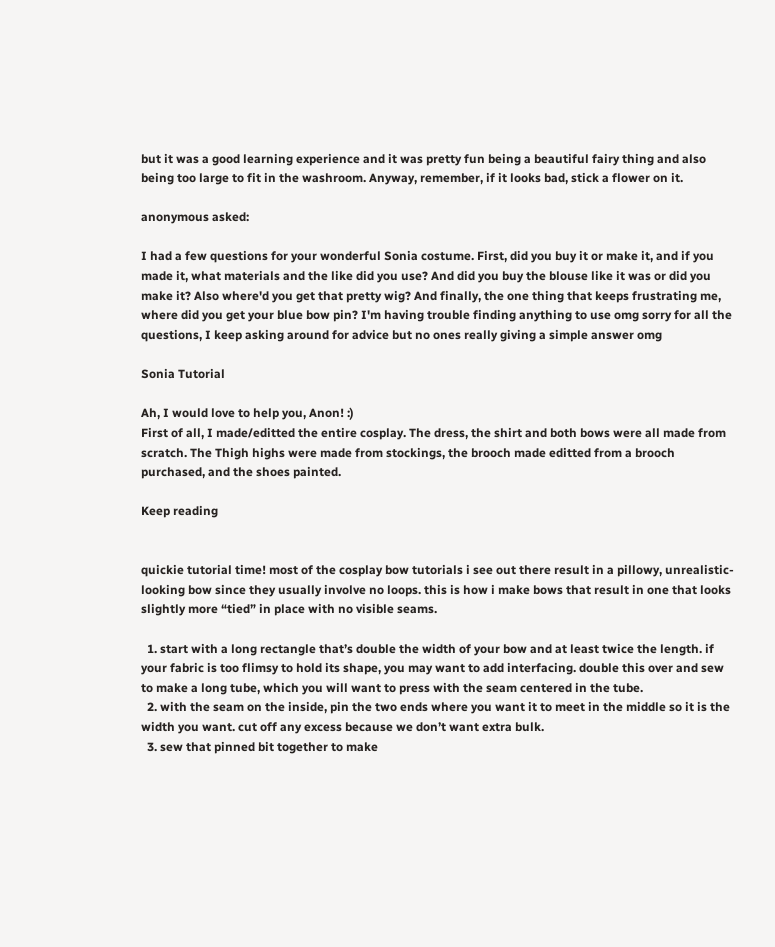but it was a good learning experience and it was pretty fun being a beautiful fairy thing and also being too large to fit in the washroom. Anyway, remember, if it looks bad, stick a flower on it.

anonymous asked:

I had a few questions for your wonderful Sonia costume. First, did you buy it or make it, and if you made it, what materials and the like did you use? And did you buy the blouse like it was or did you make it? Also where'd you get that pretty wig? And finally, the one thing that keeps frustrating me, where did you get your blue bow pin? I'm having trouble finding anything to use omg sorry for all the questions, I keep asking around for advice but no ones really giving a simple answer omg

Sonia Tutorial

Ah, I would love to help you, Anon! :)
First of all, I made/editted the entire cosplay. The dress, the shirt and both bows were all made from scratch. The Thigh highs were made from stockings, the brooch made editted from a brooch purchased, and the shoes painted.

Keep reading


quickie tutorial time! most of the cosplay bow tutorials i see out there result in a pillowy, unrealistic-looking bow since they usually involve no loops. this is how i make bows that result in one that looks slightly more “tied” in place with no visible seams.

  1. start with a long rectangle that’s double the width of your bow and at least twice the length. if your fabric is too flimsy to hold its shape, you may want to add interfacing. double this over and sew to make a long tube, which you will want to press with the seam centered in the tube.
  2. with the seam on the inside, pin the two ends where you want it to meet in the middle so it is the width you want. cut off any excess because we don’t want extra bulk.
  3. sew that pinned bit together to make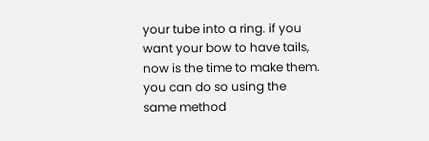your tube into a ring. if you want your bow to have tails, now is the time to make them. you can do so using the same method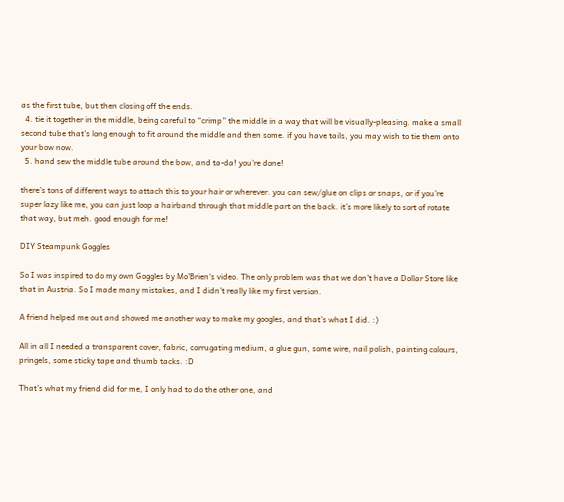as the first tube, but then closing off the ends.
  4. tie it together in the middle, being careful to “crimp” the middle in a way that will be visually-pleasing. make a small second tube that’s long enough to fit around the middle and then some. if you have tails, you may wish to tie them onto your bow now.
  5. hand sew the middle tube around the bow, and ta-da! you’re done!

there’s tons of different ways to attach this to your hair or wherever. you can sew/glue on clips or snaps, or if you’re super lazy like me, you can just loop a hairband through that middle part on the back. it’s more likely to sort of rotate that way, but meh. good enough for me!

DIY Steampunk Goggles

So I was inspired to do my own Goggles by Mo'Brien‘s video. The only problem was that we don’t have a Dollar Store like that in Austria. So I made many mistakes, and I didn’t really like my first version.

A friend helped me out and showed me another way to make my googles, and that’s what I did. :)

All in all I needed a transparent cover, fabric, corrugating medium, a glue gun, some wire, nail polish, painting colours, pringels, some sticky tape and thumb tacks. :D

That’s what my friend did for me, I only had to do the other one, and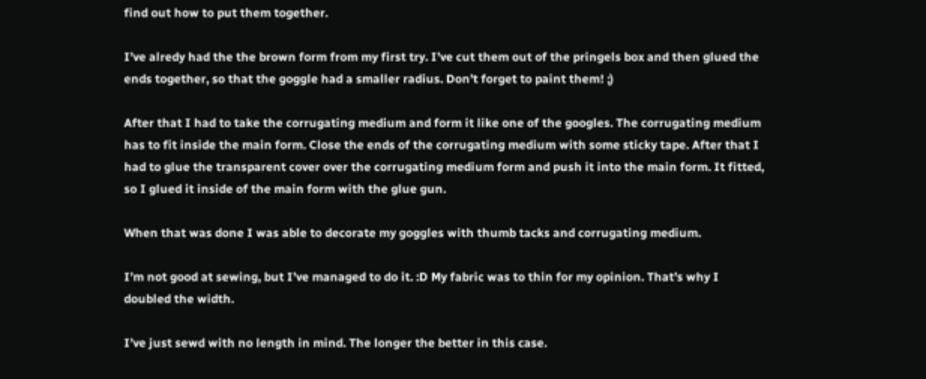find out how to put them together.

I’ve alredy had the the brown form from my first try. I’ve cut them out of the pringels box and then glued the ends together, so that the goggle had a smaller radius. Don’t forget to paint them! ;)

After that I had to take the corrugating medium and form it like one of the googles. The corrugating medium has to fit inside the main form. Close the ends of the corrugating medium with some sticky tape. After that I had to glue the transparent cover over the corrugating medium form and push it into the main form. It fitted, so I glued it inside of the main form with the glue gun.

When that was done I was able to decorate my goggles with thumb tacks and corrugating medium.

I’m not good at sewing, but I’ve managed to do it. :D My fabric was to thin for my opinion. That’s why I doubled the width.

I’ve just sewd with no length in mind. The longer the better in this case.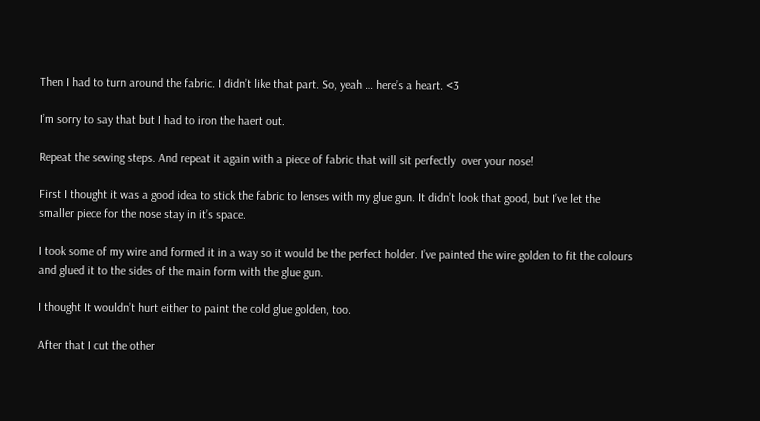Then I had to turn around the fabric. I didn’t like that part. So, yeah … here’s a heart. <3

I’m sorry to say that but I had to iron the haert out.

Repeat the sewing steps. And repeat it again with a piece of fabric that will sit perfectly  over your nose!

First I thought it was a good idea to stick the fabric to lenses with my glue gun. It didn’t look that good, but I’ve let the smaller piece for the nose stay in it’s space.

I took some of my wire and formed it in a way so it would be the perfect holder. I’ve painted the wire golden to fit the colours and glued it to the sides of the main form with the glue gun.

I thought It wouldn’t hurt either to paint the cold glue golden, too.

After that I cut the other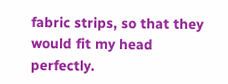fabric strips, so that they would fit my head perfectly.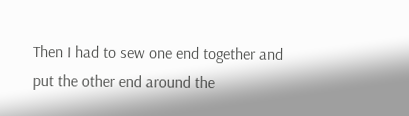Then I had to sew one end together and put the other end around the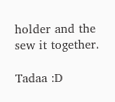holder and the sew it together.

Tadaa :D